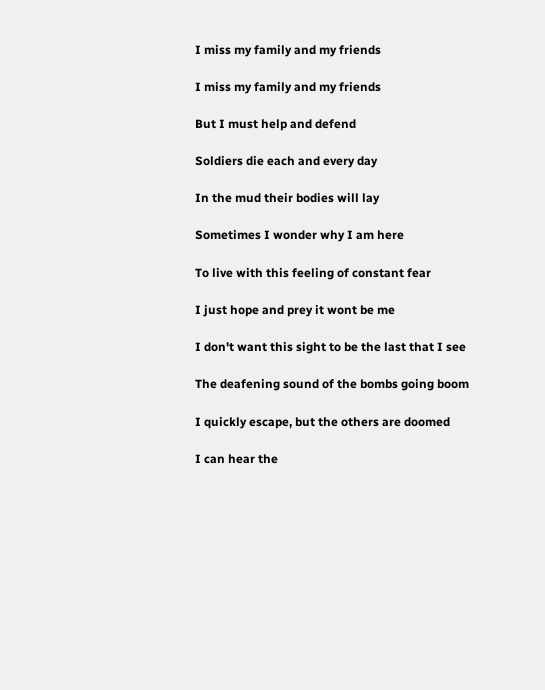I miss my family and my friends

I miss my family and my friends

But I must help and defend

Soldiers die each and every day

In the mud their bodies will lay

Sometimes I wonder why I am here

To live with this feeling of constant fear

I just hope and prey it wont be me

I don't want this sight to be the last that I see

The deafening sound of the bombs going boom

I quickly escape, but the others are doomed

I can hear the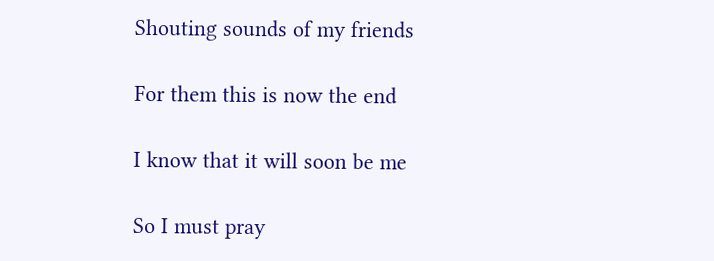Shouting sounds of my friends

For them this is now the end

I know that it will soon be me

So I must pray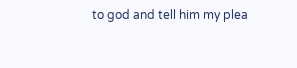to god and tell him my plea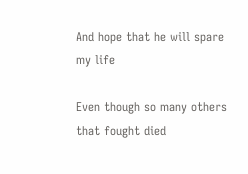And hope that he will spare my life

Even though so many others that fought died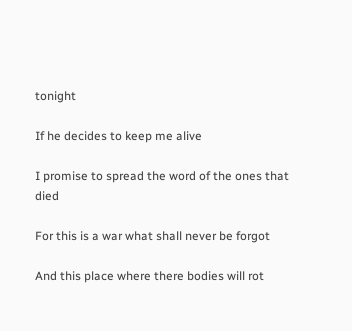tonight

If he decides to keep me alive

I promise to spread the word of the ones that died

For this is a war what shall never be forgot

And this place where there bodies will rot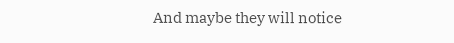And maybe they will notice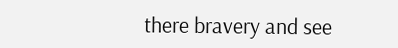there bravery and see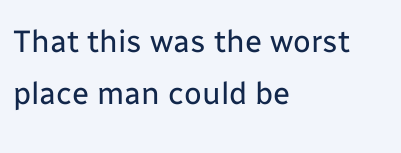That this was the worst place man could be